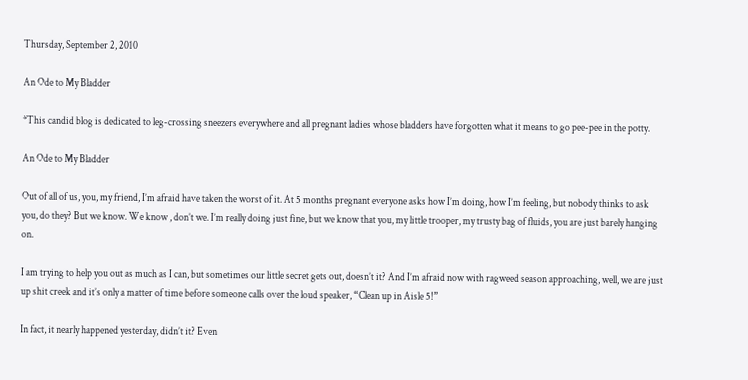Thursday, September 2, 2010

An Ode to My Bladder

*This candid blog is dedicated to leg-crossing sneezers everywhere and all pregnant ladies whose bladders have forgotten what it means to go pee-pee in the potty.

An Ode to My Bladder

Out of all of us, you, my friend, I’m afraid have taken the worst of it. At 5 months pregnant everyone asks how I’m doing, how I’m feeling, but nobody thinks to ask you, do they? But we know. We know , don’t we. I’m really doing just fine, but we know that you, my little trooper, my trusty bag of fluids, you are just barely hanging on.

I am trying to help you out as much as I can, but sometimes our little secret gets out, doesn’t it? And I’m afraid now with ragweed season approaching, well, we are just up shit creek and it’s only a matter of time before someone calls over the loud speaker, “Clean up in Aisle 5!”

In fact, it nearly happened yesterday, didn’t it? Even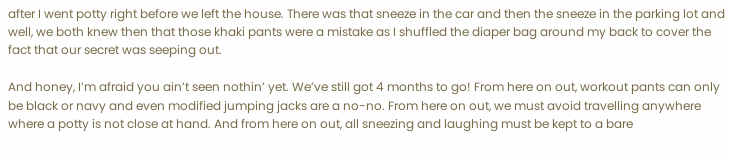after I went potty right before we left the house. There was that sneeze in the car and then the sneeze in the parking lot and well, we both knew then that those khaki pants were a mistake as I shuffled the diaper bag around my back to cover the fact that our secret was seeping out.

And honey, I’m afraid you ain’t seen nothin’ yet. We’ve still got 4 months to go! From here on out, workout pants can only be black or navy and even modified jumping jacks are a no-no. From here on out, we must avoid travelling anywhere where a potty is not close at hand. And from here on out, all sneezing and laughing must be kept to a bare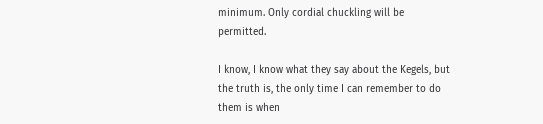minimum. Only cordial chuckling will be permitted.

I know, I know what they say about the Kegels, but the truth is, the only time I can remember to do them is when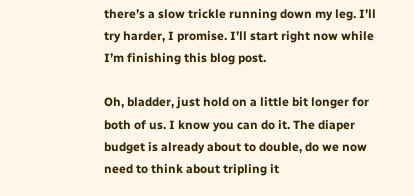there’s a slow trickle running down my leg. I’ll try harder, I promise. I’ll start right now while I’m finishing this blog post.

Oh, bladder, just hold on a little bit longer for both of us. I know you can do it. The diaper budget is already about to double, do we now need to think about tripling it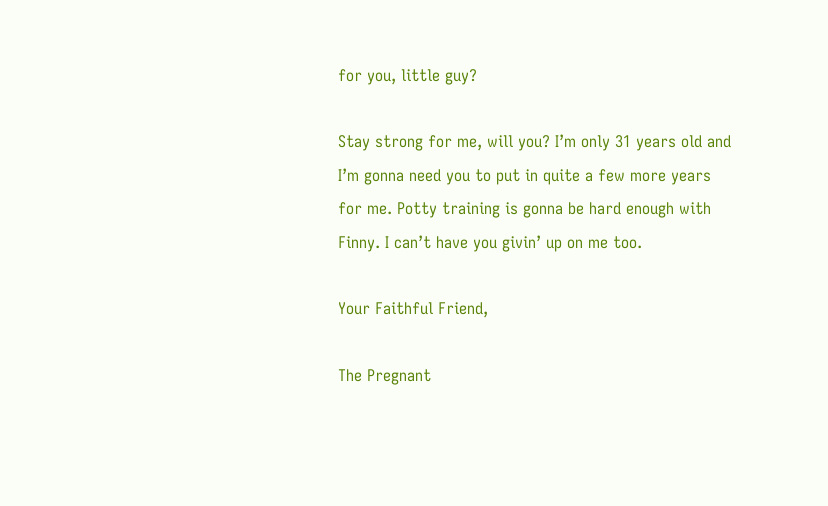for you, little guy?

Stay strong for me, will you? I’m only 31 years old and I’m gonna need you to put in quite a few more years for me. Potty training is gonna be hard enough with Finny. I can’t have you givin’ up on me too.

Your Faithful Friend,

The Pregnant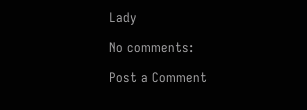Lady

No comments:

Post a Comment